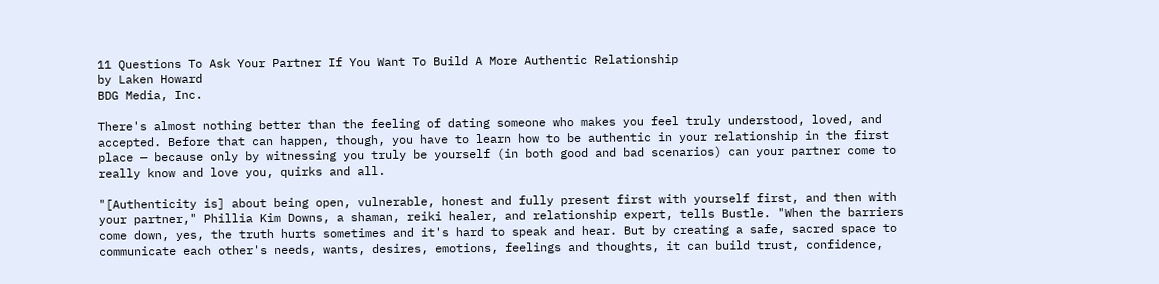11 Questions To Ask Your Partner If You Want To Build A More Authentic Relationship
by Laken Howard
BDG Media, Inc.

There's almost nothing better than the feeling of dating someone who makes you feel truly understood, loved, and accepted. Before that can happen, though, you have to learn how to be authentic in your relationship in the first place — because only by witnessing you truly be yourself (in both good and bad scenarios) can your partner come to really know and love you, quirks and all.

"[Authenticity is] about being open, vulnerable, honest and fully present first with yourself first, and then with your partner," Phillia Kim Downs, a shaman, reiki healer, and relationship expert, tells Bustle. "When the barriers come down, yes, the truth hurts sometimes and it's hard to speak and hear. But by creating a safe, sacred space to communicate each other's needs, wants, desires, emotions, feelings and thoughts, it can build trust, confidence,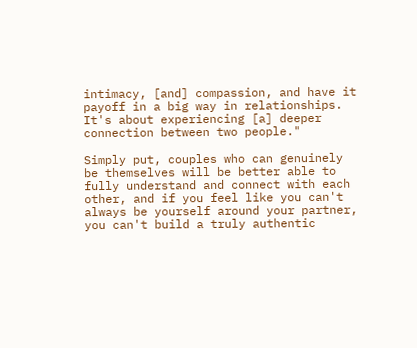intimacy, [and] compassion, and have it payoff in a big way in relationships. It's about experiencing [a] deeper connection between two people."

Simply put, couples who can genuinely be themselves will be better able to fully understand and connect with each other, and if you feel like you can't always be yourself around your partner, you can't build a truly authentic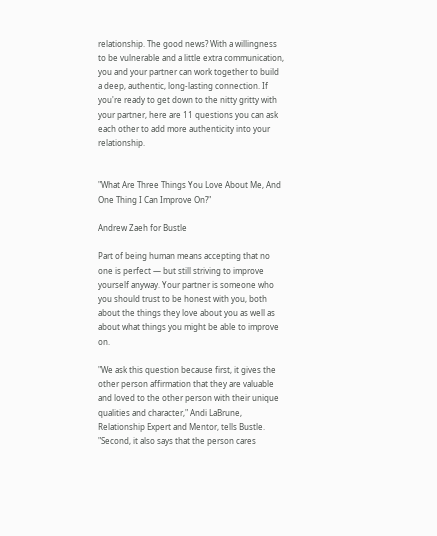relationship. The good news? With a willingness to be vulnerable and a little extra communication, you and your partner can work together to build a deep, authentic, long-lasting connection. If you're ready to get down to the nitty gritty with your partner, here are 11 questions you can ask each other to add more authenticity into your relationship.


"What Are Three Things You Love About Me, And One Thing I Can Improve On?"

Andrew Zaeh for Bustle

Part of being human means accepting that no one is perfect — but still striving to improve yourself anyway. Your partner is someone who you should trust to be honest with you, both about the things they love about you as well as about what things you might be able to improve on.

"We ask this question because first, it gives the other person affirmation that they are valuable and loved to the other person with their unique qualities and character," Andi LaBrune, Relationship Expert and Mentor, tells Bustle. "Second, it also says that the person cares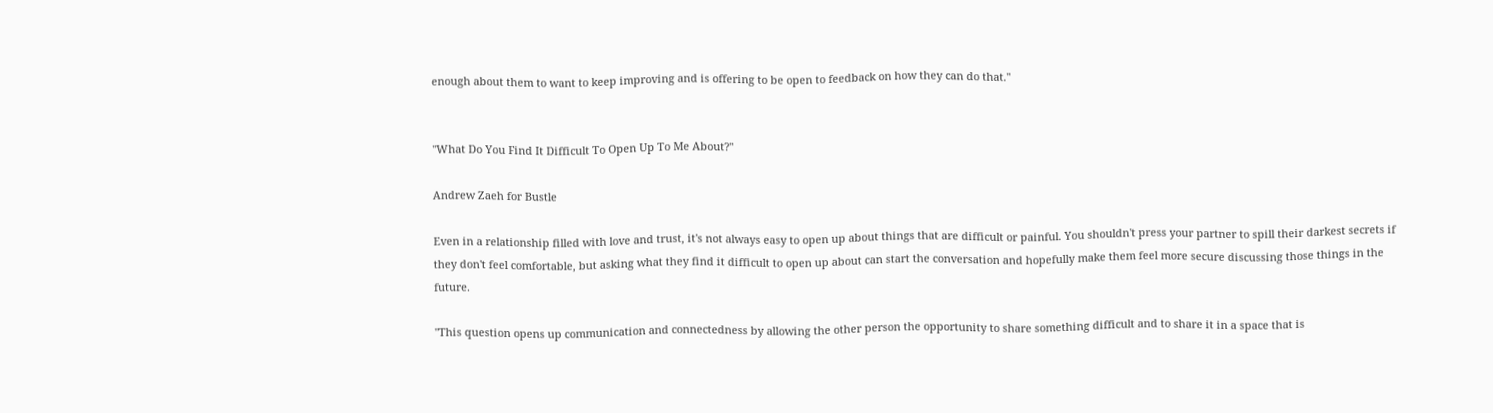enough about them to want to keep improving and is offering to be open to feedback on how they can do that."


"What Do You Find It Difficult To Open Up To Me About?"

Andrew Zaeh for Bustle

Even in a relationship filled with love and trust, it's not always easy to open up about things that are difficult or painful. You shouldn't press your partner to spill their darkest secrets if they don't feel comfortable, but asking what they find it difficult to open up about can start the conversation and hopefully make them feel more secure discussing those things in the future.

"This question opens up communication and connectedness by allowing the other person the opportunity to share something difficult and to share it in a space that is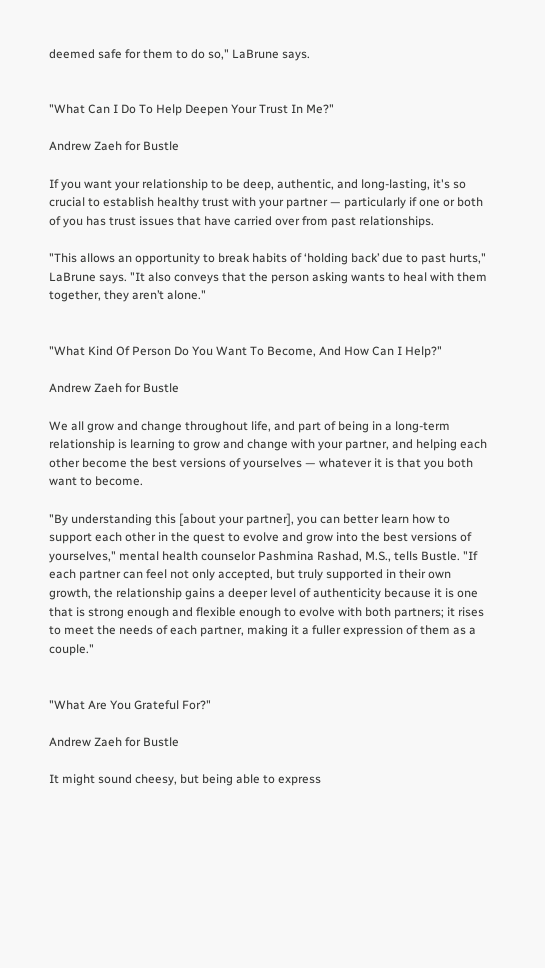deemed safe for them to do so," LaBrune says.


"What Can I Do To Help Deepen Your Trust In Me?"

Andrew Zaeh for Bustle

If you want your relationship to be deep, authentic, and long-lasting, it's so crucial to establish healthy trust with your partner — particularly if one or both of you has trust issues that have carried over from past relationships.

"This allows an opportunity to break habits of ‘holding back’ due to past hurts," LaBrune says. "It also conveys that the person asking wants to heal with them together, they aren’t alone."


"What Kind Of Person Do You Want To Become, And How Can I Help?"

Andrew Zaeh for Bustle

We all grow and change throughout life, and part of being in a long-term relationship is learning to grow and change with your partner, and helping each other become the best versions of yourselves — whatever it is that you both want to become.

"By understanding this [about your partner], you can better learn how to support each other in the quest to evolve and grow into the best versions of yourselves," mental health counselor Pashmina Rashad, M.S., tells Bustle. "If each partner can feel not only accepted, but truly supported in their own growth, the relationship gains a deeper level of authenticity because it is one that is strong enough and flexible enough to evolve with both partners; it rises to meet the needs of each partner, making it a fuller expression of them as a couple."


"What Are You Grateful For?"

Andrew Zaeh for Bustle

It might sound cheesy, but being able to express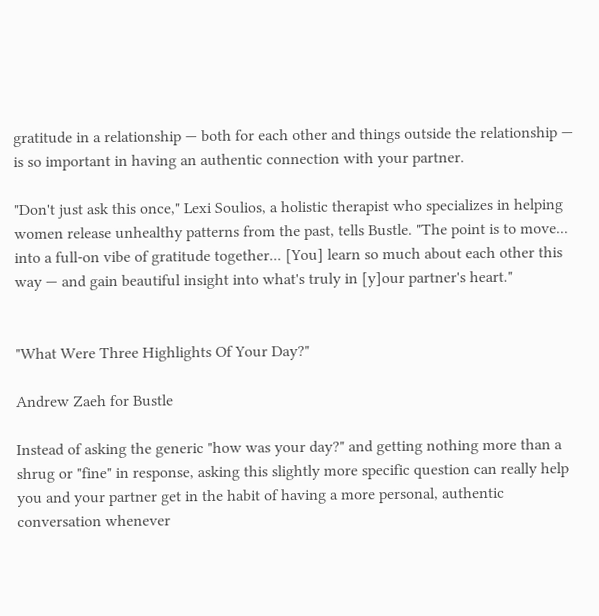gratitude in a relationship — both for each other and things outside the relationship — is so important in having an authentic connection with your partner.

"Don't just ask this once," Lexi Soulios, a holistic therapist who specializes in helping women release unhealthy patterns from the past, tells Bustle. "The point is to move... into a full-on vibe of gratitude together... [You] learn so much about each other this way — and gain beautiful insight into what's truly in [y]our partner's heart."


"What Were Three Highlights Of Your Day?"

Andrew Zaeh for Bustle

Instead of asking the generic "how was your day?" and getting nothing more than a shrug or "fine" in response, asking this slightly more specific question can really help you and your partner get in the habit of having a more personal, authentic conversation whenever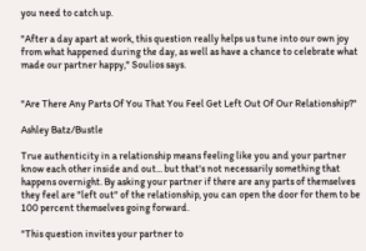you need to catch up.

"After a day apart at work, this question really helps us tune into our own joy from what happened during the day, as well as have a chance to celebrate what made our partner happy," Soulios says.


"Are There Any Parts Of You That You Feel Get Left Out Of Our Relationship?"

Ashley Batz/Bustle

True authenticity in a relationship means feeling like you and your partner know each other inside and out... but that's not necessarily something that happens overnight. By asking your partner if there are any parts of themselves they feel are "left out" of the relationship, you can open the door for them to be 100 percent themselves going forward.

"This question invites your partner to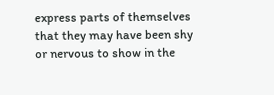express parts of themselves that they may have been shy or nervous to show in the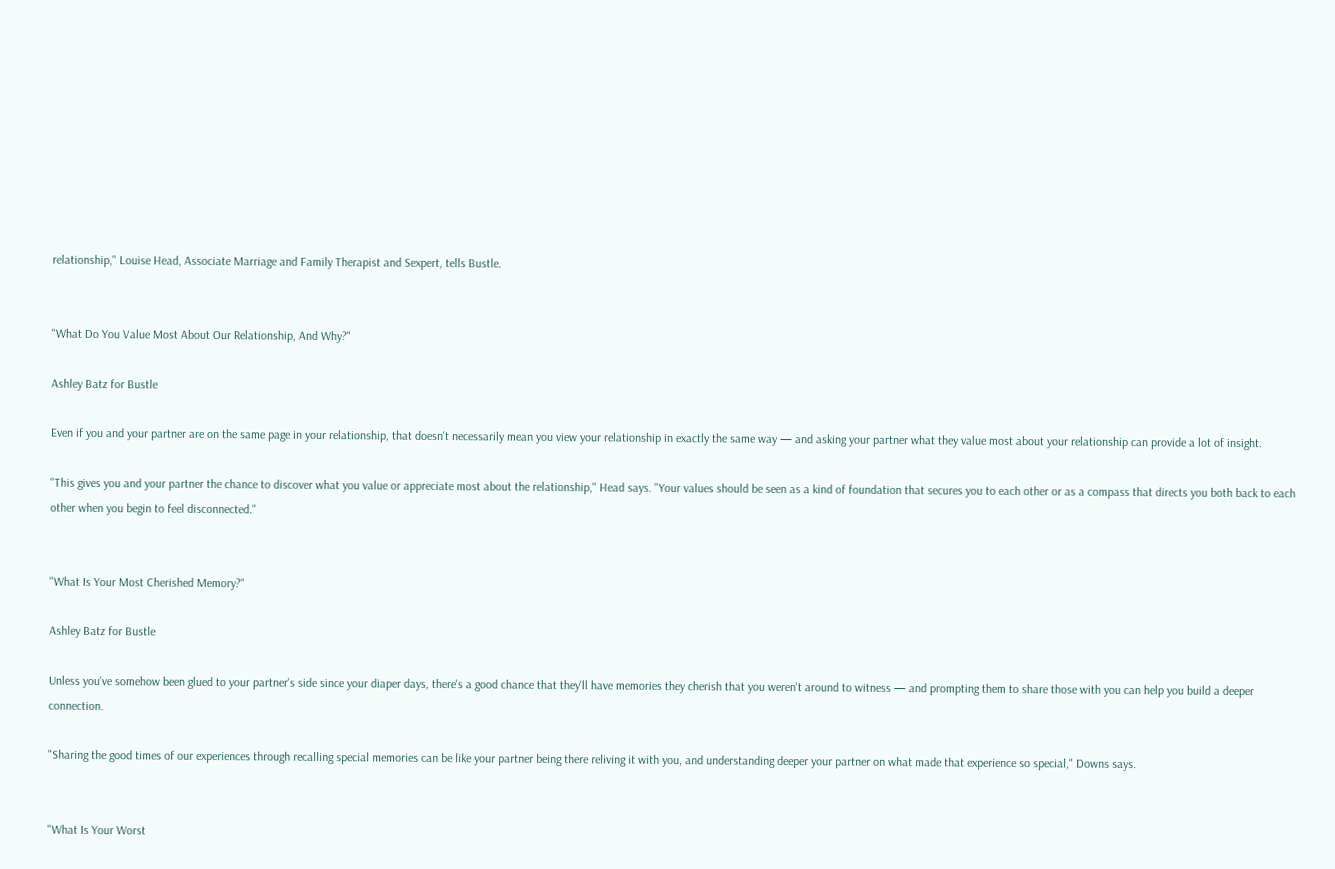relationship," Louise Head, Associate Marriage and Family Therapist and Sexpert, tells Bustle.


"What Do You Value Most About Our Relationship, And Why?"

Ashley Batz for Bustle

Even if you and your partner are on the same page in your relationship, that doesn't necessarily mean you view your relationship in exactly the same way — and asking your partner what they value most about your relationship can provide a lot of insight.

"This gives you and your partner the chance to discover what you value or appreciate most about the relationship," Head says. "Your values should be seen as a kind of foundation that secures you to each other or as a compass that directs you both back to each other when you begin to feel disconnected."


"What Is Your Most Cherished Memory?"

Ashley Batz for Bustle

Unless you've somehow been glued to your partner's side since your diaper days, there's a good chance that they'll have memories they cherish that you weren't around to witness — and prompting them to share those with you can help you build a deeper connection.

"Sharing the good times of our experiences through recalling special memories can be like your partner being there reliving it with you, and understanding deeper your partner on what made that experience so special," Downs says.


"What Is Your Worst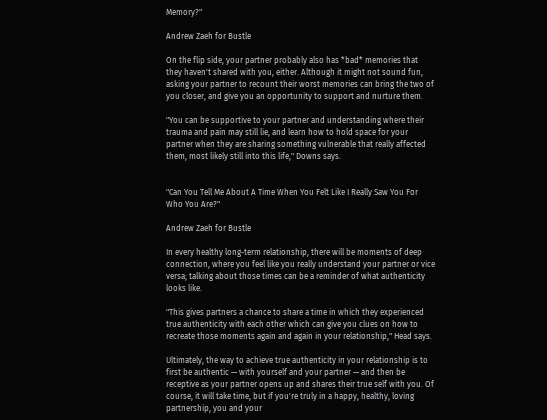Memory?"

Andrew Zaeh for Bustle

On the flip side, your partner probably also has *bad* memories that they haven't shared with you, either. Although it might not sound fun, asking your partner to recount their worst memories can bring the two of you closer, and give you an opportunity to support and nurture them.

"You can be supportive to your partner and understanding where their trauma and pain may still lie, and learn how to hold space for your partner when they are sharing something vulnerable that really affected them, most likely still into this life," Downs says.


"Can You Tell Me About A Time When You Felt Like I Really Saw You For Who You Are?"

Andrew Zaeh for Bustle

In every healthy long-term relationship, there will be moments of deep connection, where you feel like you really understand your partner or vice versa; talking about those times can be a reminder of what authenticity looks like.

"This gives partners a chance to share a time in which they experienced true authenticity with each other which can give you clues on how to recreate those moments again and again in your relationship," Head says.

Ultimately, the way to achieve true authenticity in your relationship is to first be authentic — with yourself and your partner — and then be receptive as your partner opens up and shares their true self with you. Of course, it will take time, but if you're truly in a happy, healthy, loving partnership, you and your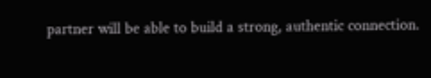partner will be able to build a strong, authentic connection.